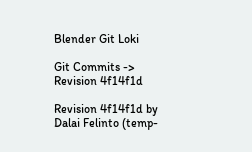Blender Git Loki

Git Commits -> Revision 4f14f1d

Revision 4f14f1d by Dalai Felinto (temp-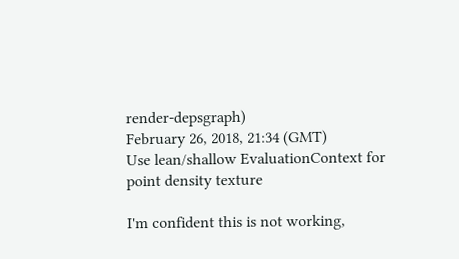render-depsgraph)
February 26, 2018, 21:34 (GMT)
Use lean/shallow EvaluationContext for point density texture

I'm confident this is not working,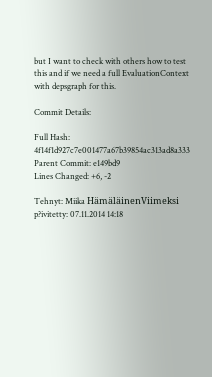but I want to check with others how to test
this and if we need a full EvaluationContext with depsgraph for this.

Commit Details:

Full Hash: 4f14f1d927c7e001477a67b39854ac313ad8a333
Parent Commit: e149bd9
Lines Changed: +6, -2

Tehnyt: Miika HämäläinenViimeksi p?ivitetty: 07.11.2014 14:18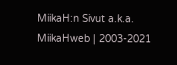MiikaH:n Sivut a.k.a. MiikaHweb | 2003-2021